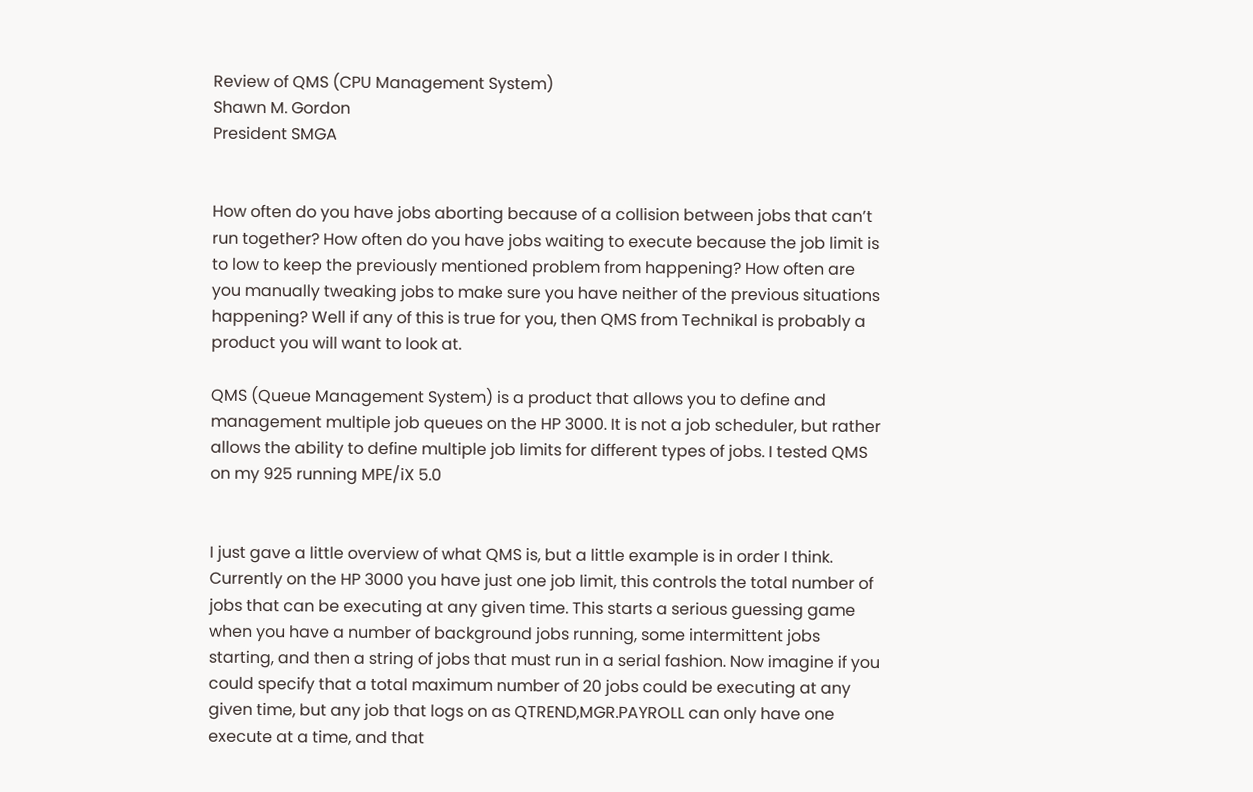Review of QMS (CPU Management System)
Shawn M. Gordon
President SMGA


How often do you have jobs aborting because of a collision between jobs that can’t run together? How often do you have jobs waiting to execute because the job limit is to low to keep the previously mentioned problem from happening? How often are you manually tweaking jobs to make sure you have neither of the previous situations happening? Well if any of this is true for you, then QMS from Technikal is probably a product you will want to look at.

QMS (Queue Management System) is a product that allows you to define and management multiple job queues on the HP 3000. It is not a job scheduler, but rather allows the ability to define multiple job limits for different types of jobs. I tested QMS on my 925 running MPE/iX 5.0


I just gave a little overview of what QMS is, but a little example is in order I think. Currently on the HP 3000 you have just one job limit, this controls the total number of jobs that can be executing at any given time. This starts a serious guessing game when you have a number of background jobs running, some intermittent jobs starting, and then a string of jobs that must run in a serial fashion. Now imagine if you could specify that a total maximum number of 20 jobs could be executing at any given time, but any job that logs on as QTREND,MGR.PAYROLL can only have one execute at a time, and that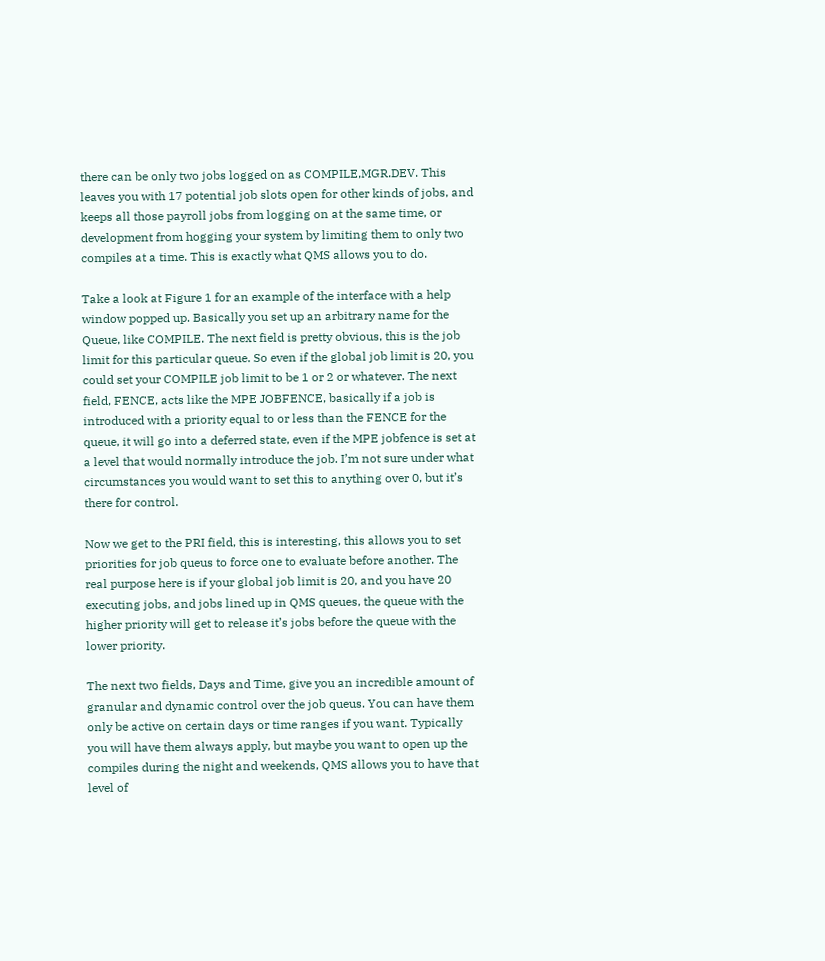there can be only two jobs logged on as COMPILE,MGR.DEV. This leaves you with 17 potential job slots open for other kinds of jobs, and keeps all those payroll jobs from logging on at the same time, or development from hogging your system by limiting them to only two compiles at a time. This is exactly what QMS allows you to do.

Take a look at Figure 1 for an example of the interface with a help window popped up. Basically you set up an arbitrary name for the Queue, like COMPILE. The next field is pretty obvious, this is the job limit for this particular queue. So even if the global job limit is 20, you could set your COMPILE job limit to be 1 or 2 or whatever. The next field, FENCE, acts like the MPE JOBFENCE, basically if a job is introduced with a priority equal to or less than the FENCE for the queue, it will go into a deferred state, even if the MPE jobfence is set at a level that would normally introduce the job. I’m not sure under what circumstances you would want to set this to anything over 0, but it’s there for control.

Now we get to the PRI field, this is interesting, this allows you to set priorities for job queus to force one to evaluate before another. The real purpose here is if your global job limit is 20, and you have 20 executing jobs, and jobs lined up in QMS queues, the queue with the higher priority will get to release it’s jobs before the queue with the lower priority.

The next two fields, Days and Time, give you an incredible amount of granular and dynamic control over the job queus. You can have them only be active on certain days or time ranges if you want. Typically you will have them always apply, but maybe you want to open up the compiles during the night and weekends, QMS allows you to have that level of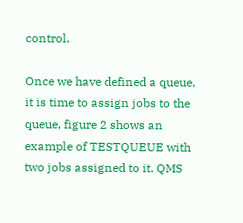control.

Once we have defined a queue, it is time to assign jobs to the queue, figure 2 shows an example of TESTQUEUE with two jobs assigned to it. QMS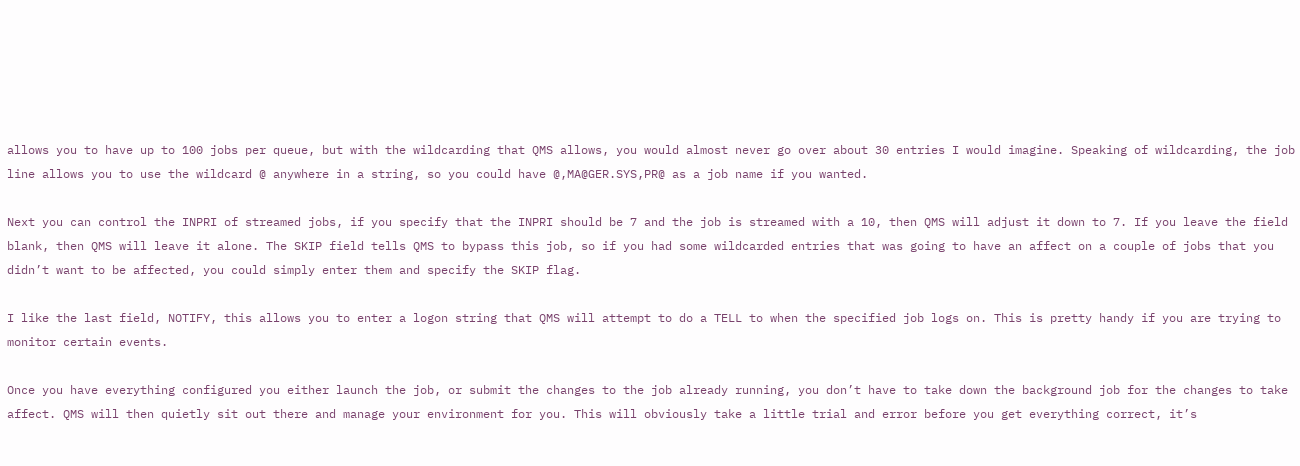allows you to have up to 100 jobs per queue, but with the wildcarding that QMS allows, you would almost never go over about 30 entries I would imagine. Speaking of wildcarding, the job line allows you to use the wildcard @ anywhere in a string, so you could have @,MA@GER.SYS,PR@ as a job name if you wanted.

Next you can control the INPRI of streamed jobs, if you specify that the INPRI should be 7 and the job is streamed with a 10, then QMS will adjust it down to 7. If you leave the field blank, then QMS will leave it alone. The SKIP field tells QMS to bypass this job, so if you had some wildcarded entries that was going to have an affect on a couple of jobs that you didn’t want to be affected, you could simply enter them and specify the SKIP flag.

I like the last field, NOTIFY, this allows you to enter a logon string that QMS will attempt to do a TELL to when the specified job logs on. This is pretty handy if you are trying to monitor certain events.

Once you have everything configured you either launch the job, or submit the changes to the job already running, you don’t have to take down the background job for the changes to take affect. QMS will then quietly sit out there and manage your environment for you. This will obviously take a little trial and error before you get everything correct, it’s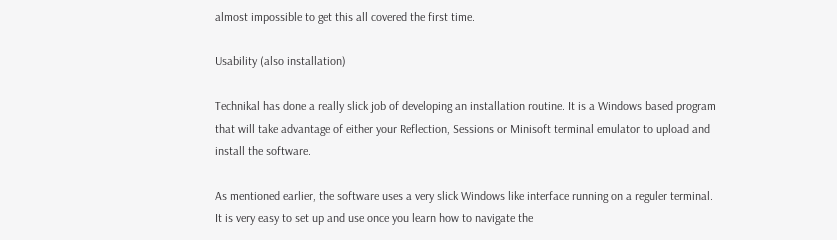almost impossible to get this all covered the first time.

Usability (also installation)

Technikal has done a really slick job of developing an installation routine. It is a Windows based program that will take advantage of either your Reflection, Sessions or Minisoft terminal emulator to upload and install the software.

As mentioned earlier, the software uses a very slick Windows like interface running on a reguler terminal. It is very easy to set up and use once you learn how to navigate the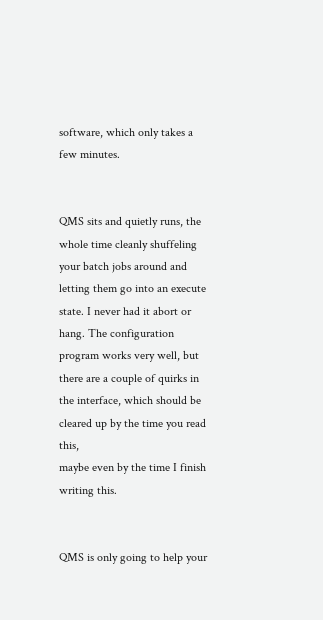software, which only takes a few minutes.


QMS sits and quietly runs, the whole time cleanly shuffeling your batch jobs around and letting them go into an execute state. I never had it abort or hang. The configuration program works very well, but there are a couple of quirks in the interface, which should be cleared up by the time you read this,
maybe even by the time I finish writing this.


QMS is only going to help your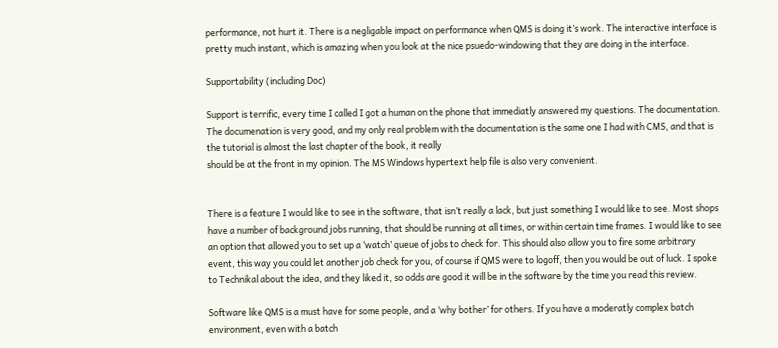performance, not hurt it. There is a negligable impact on performance when QMS is doing it’s work. The interactive interface is pretty much instant, which is amazing when you look at the nice psuedo-windowing that they are doing in the interface.

Supportability (including Doc)

Support is terrific, every time I called I got a human on the phone that immediatly answered my questions. The documentation. The documenation is very good, and my only real problem with the documentation is the same one I had with CMS, and that is the tutorial is almost the last chapter of the book, it really
should be at the front in my opinion. The MS Windows hypertext help file is also very convenient.


There is a feature I would like to see in the software, that isn’t really a lack, but just something I would like to see. Most shops have a number of background jobs running, that should be running at all times, or within certain time frames. I would like to see an option that allowed you to set up a ‘watch’ queue of jobs to check for. This should also allow you to fire some arbitrary event, this way you could let another job check for you, of course if QMS were to logoff, then you would be out of luck. I spoke to Technikal about the idea, and they liked it, so odds are good it will be in the software by the time you read this review.

Software like QMS is a must have for some people, and a ‘why bother’ for others. If you have a moderatly complex batch environment, even with a batch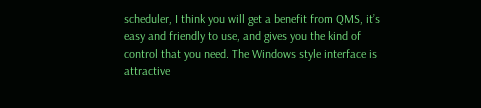scheduler, I think you will get a benefit from QMS, it’s easy and friendly to use, and gives you the kind of control that you need. The Windows style interface is attractive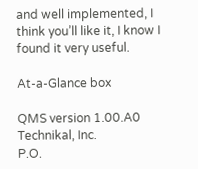and well implemented, I think you’ll like it, I know I found it very useful.

At-a-Glance box

QMS version 1.00.A0
Technikal, Inc.
P.O.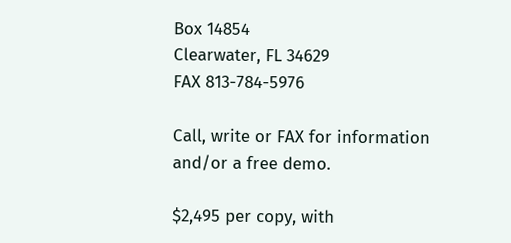Box 14854
Clearwater, FL 34629
FAX 813-784-5976

Call, write or FAX for information and/or a free demo.

$2,495 per copy, with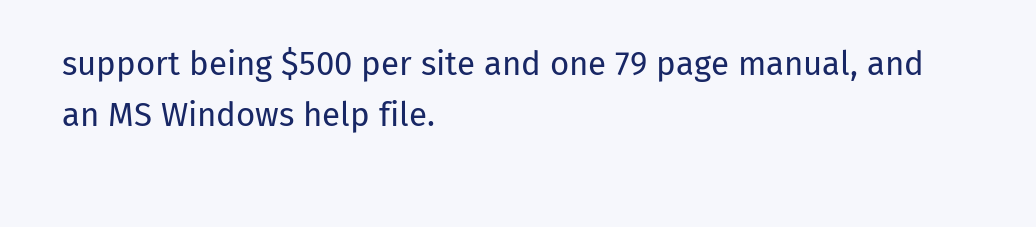support being $500 per site and one 79 page manual, and an MS Windows help file.